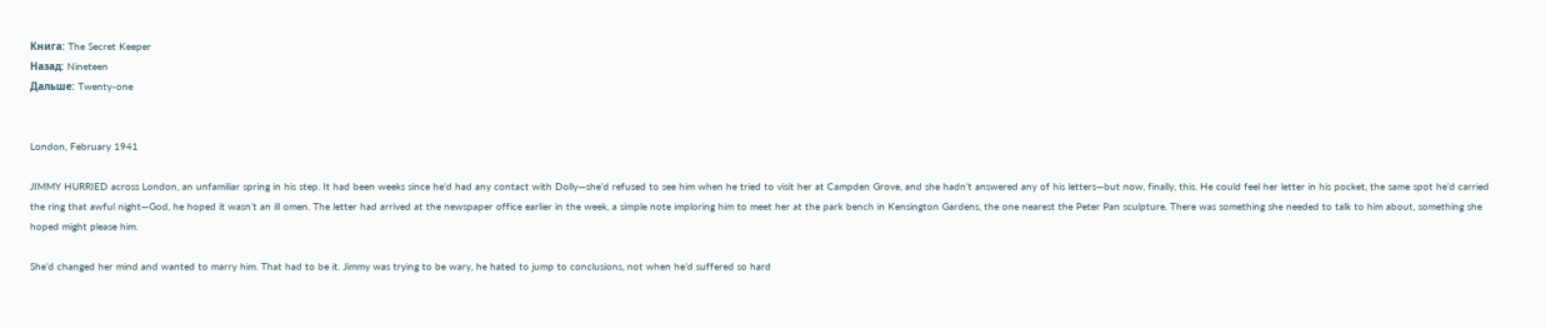Книга: The Secret Keeper
Назад: Nineteen
Дальше: Twenty-one


London, February 1941

JIMMY HURRIED across London, an unfamiliar spring in his step. It had been weeks since he’d had any contact with Dolly—she’d refused to see him when he tried to visit her at Campden Grove, and she hadn’t answered any of his letters—but now, finally, this. He could feel her letter in his pocket, the same spot he’d carried the ring that awful night—God, he hoped it wasn’t an ill omen. The letter had arrived at the newspaper office earlier in the week, a simple note imploring him to meet her at the park bench in Kensington Gardens, the one nearest the Peter Pan sculpture. There was something she needed to talk to him about, something she hoped might please him.

She’d changed her mind and wanted to marry him. That had to be it. Jimmy was trying to be wary, he hated to jump to conclusions, not when he’d suffered so hard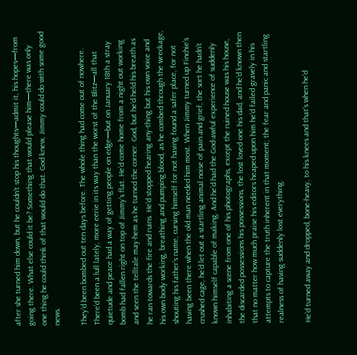after she turned him down, but he couldn’t stop his thoughts—admit it, his hopes—from going there. What else could it be? Something that would please him—there was only one thing he could think of that would do that. God knew, Jimmy could do with some good news.

They’d been bombed out ten days before. The whole thing had come out of nowhere. There’d been a lull lately, more eerie in its way than the worst of the Blitz—all that quietude and peace had a way of getting people on edge—but on January 18th a stray bomb had fallen right on top of Jimmy’s flat. He’d come home from a night out working and seen the telltale may-hem as he turned the corner. God, but he’d held his breath as he ran towards the fire and ruins. He’d stopped hearing any-thing but his own voice and his own body working, breathing and pumping blood, as he combed through the wreckage, shouting his father’s name, cursing himself for not having found a safer place, for not having been there when the old man needed him most. When Jimmy turned up Finchie’s crushed cage, he’d let out a startling animal noise of pain and grief, the sort he hadn’t known himself capable of making. And he’d had the God-awful experience of suddenly inhabiting a scene from one of his photographs, except the ruined house was his house, the discarded possessions his possessions, the lost loved one his dad, and he’d known then that no matter how much praise his editors heaped upon him he’d failed gravely in his attempts to capture the truth inherent in that moment; the fear and panic and startling realness of having suddenly lost everything.

He’d turned away and dropped, bone-heavy, to his knees and that’s when he’d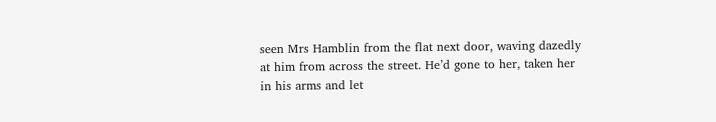seen Mrs Hamblin from the flat next door, waving dazedly at him from across the street. He’d gone to her, taken her in his arms and let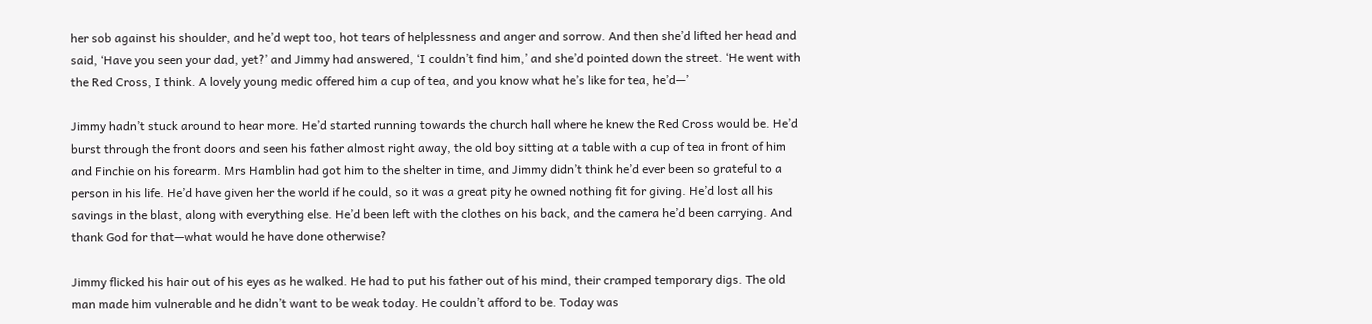her sob against his shoulder, and he’d wept too, hot tears of helplessness and anger and sorrow. And then she’d lifted her head and said, ‘Have you seen your dad, yet?’ and Jimmy had answered, ‘I couldn’t find him,’ and she’d pointed down the street. ‘He went with the Red Cross, I think. A lovely young medic offered him a cup of tea, and you know what he’s like for tea, he’d—’

Jimmy hadn’t stuck around to hear more. He’d started running towards the church hall where he knew the Red Cross would be. He’d burst through the front doors and seen his father almost right away, the old boy sitting at a table with a cup of tea in front of him and Finchie on his forearm. Mrs Hamblin had got him to the shelter in time, and Jimmy didn’t think he’d ever been so grateful to a person in his life. He’d have given her the world if he could, so it was a great pity he owned nothing fit for giving. He’d lost all his savings in the blast, along with everything else. He’d been left with the clothes on his back, and the camera he’d been carrying. And thank God for that—what would he have done otherwise?

Jimmy flicked his hair out of his eyes as he walked. He had to put his father out of his mind, their cramped temporary digs. The old man made him vulnerable and he didn’t want to be weak today. He couldn’t afford to be. Today was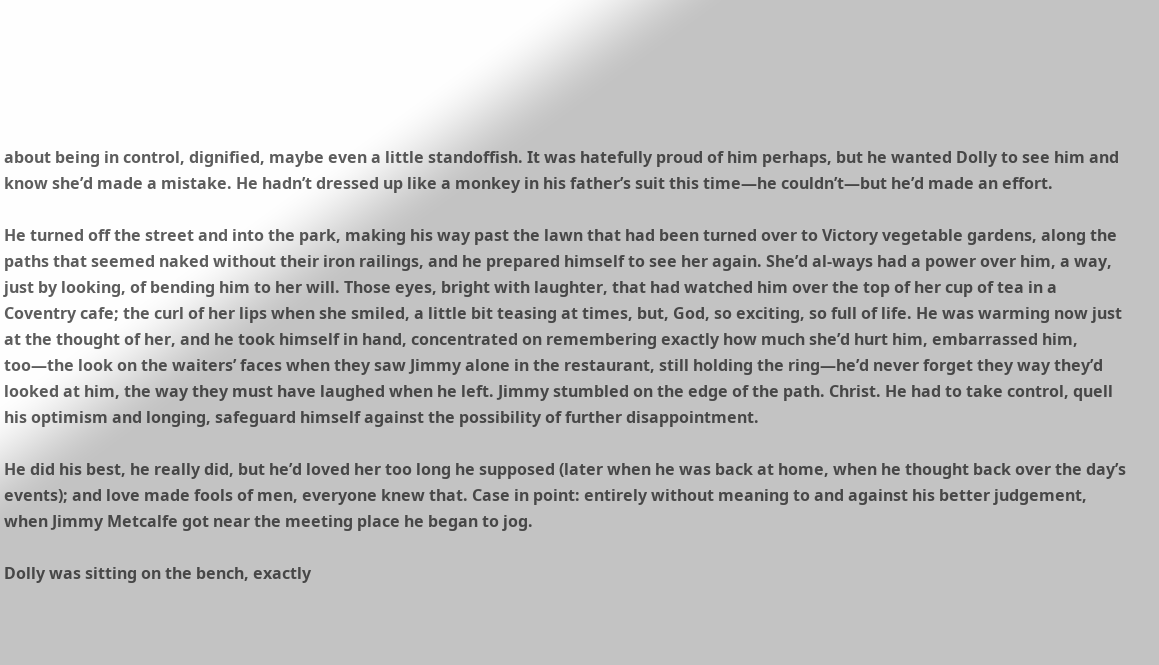about being in control, dignified, maybe even a little standoffish. It was hatefully proud of him perhaps, but he wanted Dolly to see him and know she’d made a mistake. He hadn’t dressed up like a monkey in his father’s suit this time—he couldn’t—but he’d made an effort.

He turned off the street and into the park, making his way past the lawn that had been turned over to Victory vegetable gardens, along the paths that seemed naked without their iron railings, and he prepared himself to see her again. She’d al-ways had a power over him, a way, just by looking, of bending him to her will. Those eyes, bright with laughter, that had watched him over the top of her cup of tea in a Coventry cafe; the curl of her lips when she smiled, a little bit teasing at times, but, God, so exciting, so full of life. He was warming now just at the thought of her, and he took himself in hand, concentrated on remembering exactly how much she’d hurt him, embarrassed him, too—the look on the waiters’ faces when they saw Jimmy alone in the restaurant, still holding the ring—he’d never forget they way they’d looked at him, the way they must have laughed when he left. Jimmy stumbled on the edge of the path. Christ. He had to take control, quell his optimism and longing, safeguard himself against the possibility of further disappointment.

He did his best, he really did, but he’d loved her too long he supposed (later when he was back at home, when he thought back over the day’s events); and love made fools of men, everyone knew that. Case in point: entirely without meaning to and against his better judgement, when Jimmy Metcalfe got near the meeting place he began to jog.

Dolly was sitting on the bench, exactly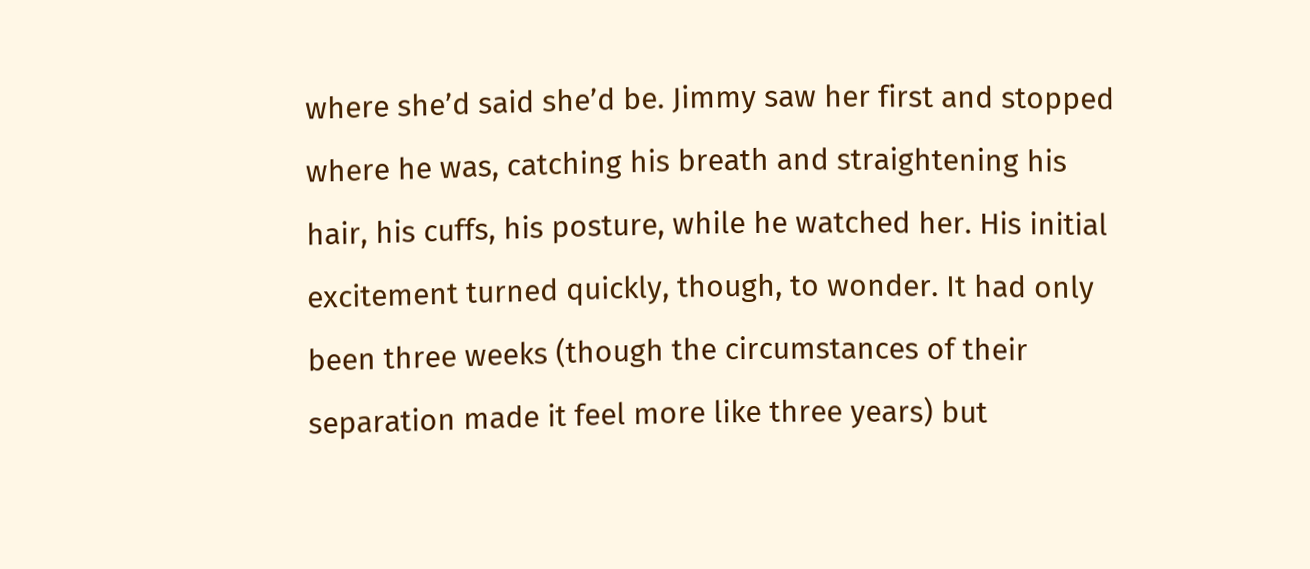where she’d said she’d be. Jimmy saw her first and stopped where he was, catching his breath and straightening his hair, his cuffs, his posture, while he watched her. His initial excitement turned quickly, though, to wonder. It had only been three weeks (though the circumstances of their separation made it feel more like three years) but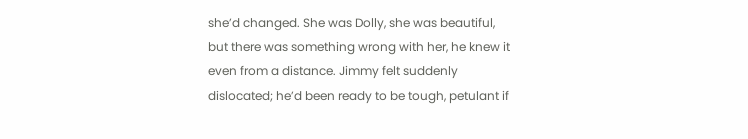she’d changed. She was Dolly, she was beautiful, but there was something wrong with her, he knew it even from a distance. Jimmy felt suddenly dislocated; he’d been ready to be tough, petulant if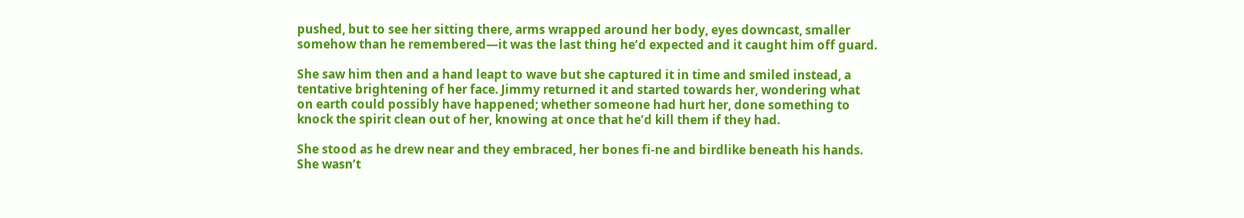pushed, but to see her sitting there, arms wrapped around her body, eyes downcast, smaller somehow than he remembered—it was the last thing he’d expected and it caught him off guard.

She saw him then and a hand leapt to wave but she captured it in time and smiled instead, a tentative brightening of her face. Jimmy returned it and started towards her, wondering what on earth could possibly have happened; whether someone had hurt her, done something to knock the spirit clean out of her, knowing at once that he’d kill them if they had.

She stood as he drew near and they embraced, her bones fi-ne and birdlike beneath his hands. She wasn’t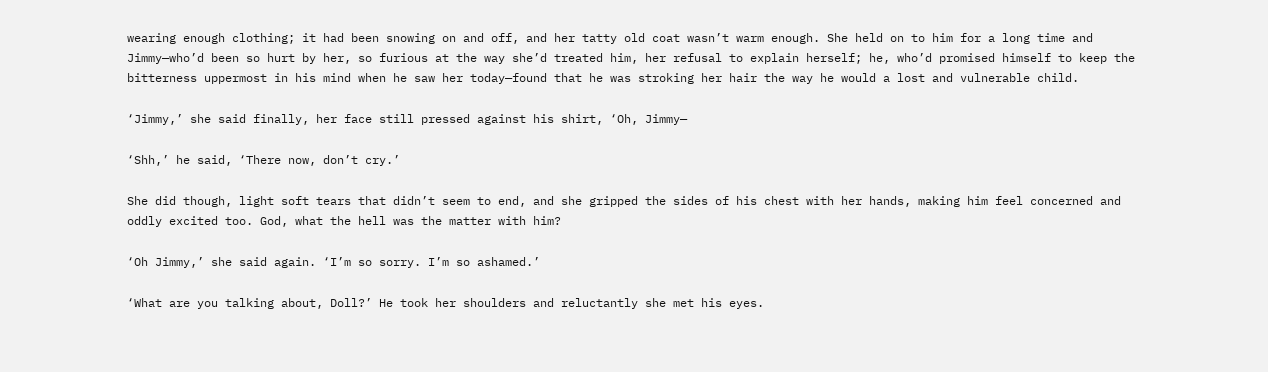wearing enough clothing; it had been snowing on and off, and her tatty old coat wasn’t warm enough. She held on to him for a long time and Jimmy—who’d been so hurt by her, so furious at the way she’d treated him, her refusal to explain herself; he, who’d promised himself to keep the bitterness uppermost in his mind when he saw her today—found that he was stroking her hair the way he would a lost and vulnerable child.

‘Jimmy,’ she said finally, her face still pressed against his shirt, ‘Oh, Jimmy—

‘Shh,’ he said, ‘There now, don’t cry.’

She did though, light soft tears that didn’t seem to end, and she gripped the sides of his chest with her hands, making him feel concerned and oddly excited too. God, what the hell was the matter with him?

‘Oh Jimmy,’ she said again. ‘I’m so sorry. I’m so ashamed.’

‘What are you talking about, Doll?’ He took her shoulders and reluctantly she met his eyes.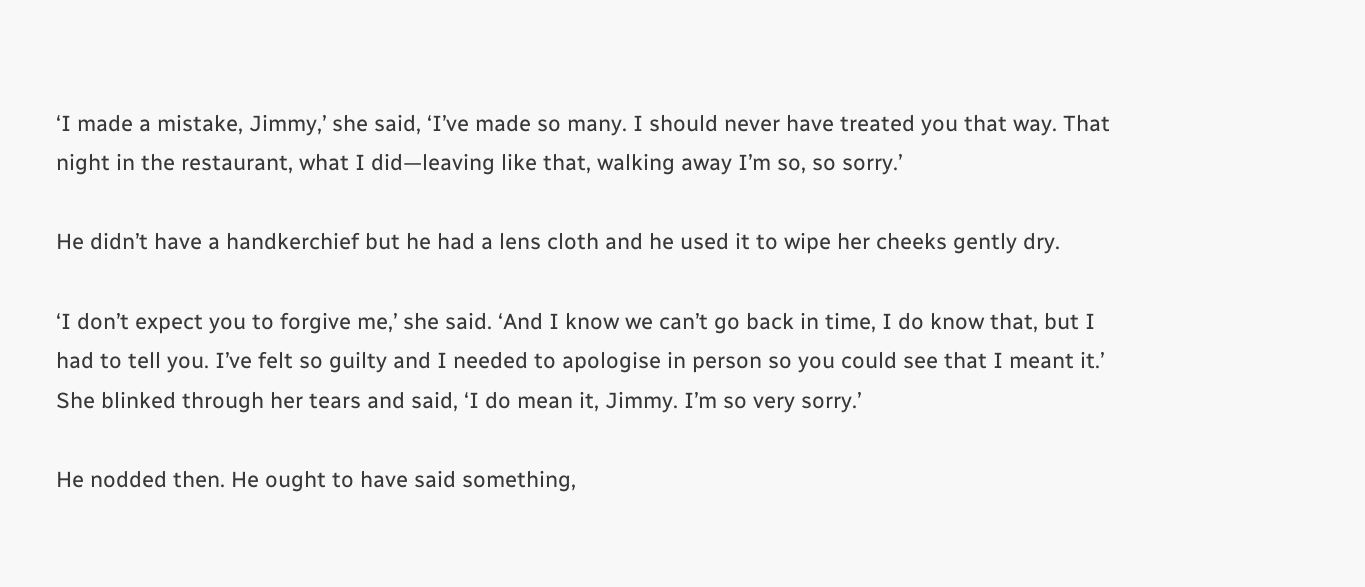‘I made a mistake, Jimmy,’ she said, ‘I’ve made so many. I should never have treated you that way. That night in the restaurant, what I did—leaving like that, walking away I’m so, so sorry.’

He didn’t have a handkerchief but he had a lens cloth and he used it to wipe her cheeks gently dry.

‘I don’t expect you to forgive me,’ she said. ‘And I know we can’t go back in time, I do know that, but I had to tell you. I’ve felt so guilty and I needed to apologise in person so you could see that I meant it.’ She blinked through her tears and said, ‘I do mean it, Jimmy. I’m so very sorry.’

He nodded then. He ought to have said something,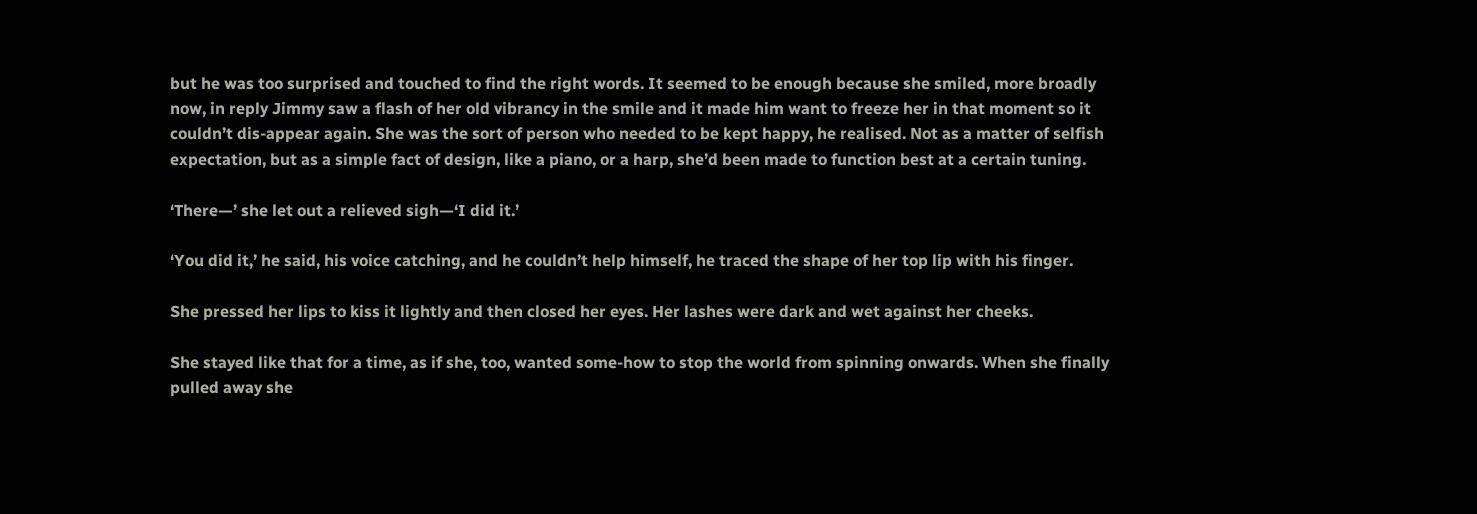but he was too surprised and touched to find the right words. It seemed to be enough because she smiled, more broadly now, in reply Jimmy saw a flash of her old vibrancy in the smile and it made him want to freeze her in that moment so it couldn’t dis-appear again. She was the sort of person who needed to be kept happy, he realised. Not as a matter of selfish expectation, but as a simple fact of design, like a piano, or a harp, she’d been made to function best at a certain tuning.

‘There—’ she let out a relieved sigh—‘I did it.’

‘You did it,’ he said, his voice catching, and he couldn’t help himself, he traced the shape of her top lip with his finger.

She pressed her lips to kiss it lightly and then closed her eyes. Her lashes were dark and wet against her cheeks.

She stayed like that for a time, as if she, too, wanted some-how to stop the world from spinning onwards. When she finally pulled away she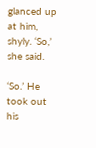glanced up at him, shyly. ‘So,’ she said.

‘So.’ He took out his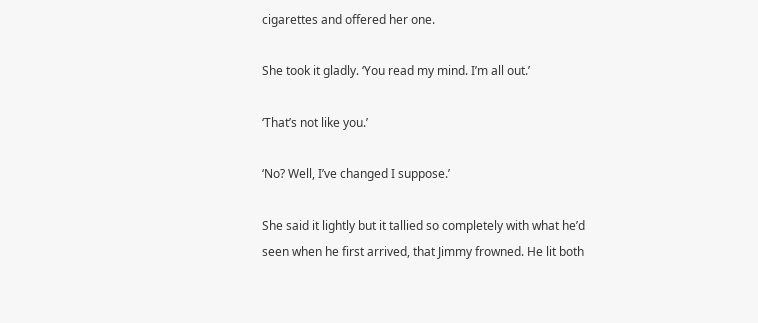cigarettes and offered her one.

She took it gladly. ‘You read my mind. I’m all out.’

‘That’s not like you.’

‘No? Well, I’ve changed I suppose.’

She said it lightly but it tallied so completely with what he’d seen when he first arrived, that Jimmy frowned. He lit both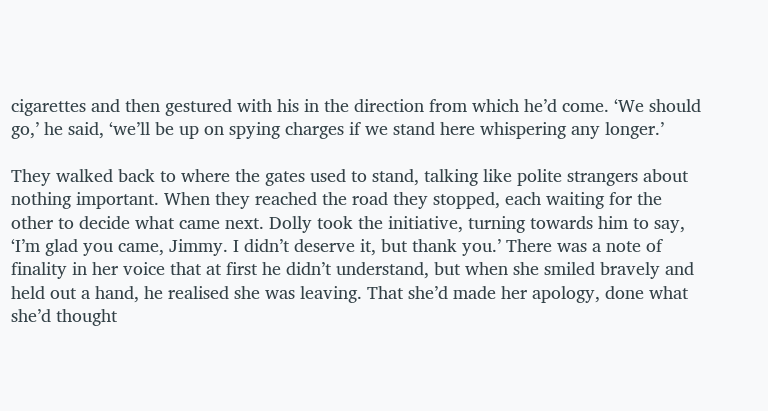cigarettes and then gestured with his in the direction from which he’d come. ‘We should go,’ he said, ‘we’ll be up on spying charges if we stand here whispering any longer.’

They walked back to where the gates used to stand, talking like polite strangers about nothing important. When they reached the road they stopped, each waiting for the other to decide what came next. Dolly took the initiative, turning towards him to say, ‘I’m glad you came, Jimmy. I didn’t deserve it, but thank you.’ There was a note of finality in her voice that at first he didn’t understand, but when she smiled bravely and held out a hand, he realised she was leaving. That she’d made her apology, done what she’d thought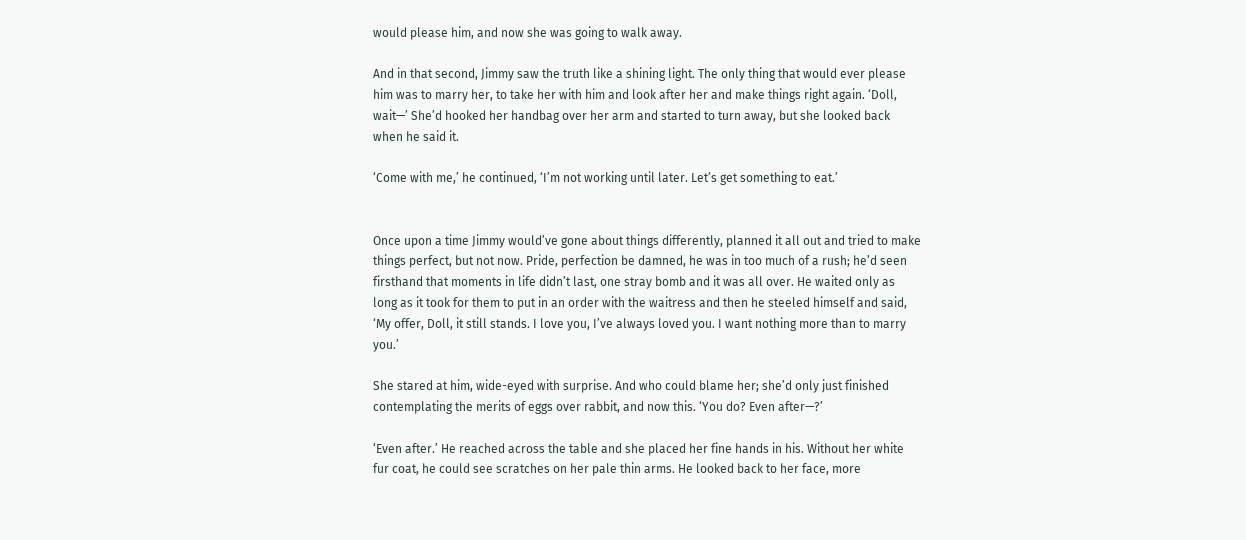would please him, and now she was going to walk away.

And in that second, Jimmy saw the truth like a shining light. The only thing that would ever please him was to marry her, to take her with him and look after her and make things right again. ‘Doll, wait—’ She’d hooked her handbag over her arm and started to turn away, but she looked back when he said it.

‘Come with me,’ he continued, ‘I’m not working until later. Let’s get something to eat.’


Once upon a time Jimmy would’ve gone about things differently, planned it all out and tried to make things perfect, but not now. Pride, perfection be damned, he was in too much of a rush; he’d seen firsthand that moments in life didn’t last, one stray bomb and it was all over. He waited only as long as it took for them to put in an order with the waitress and then he steeled himself and said, ‘My offer, Doll, it still stands. I love you, I’ve always loved you. I want nothing more than to marry you.’

She stared at him, wide-eyed with surprise. And who could blame her; she’d only just finished contemplating the merits of eggs over rabbit, and now this. ‘You do? Even after—?’

‘Even after.’ He reached across the table and she placed her fine hands in his. Without her white fur coat, he could see scratches on her pale thin arms. He looked back to her face, more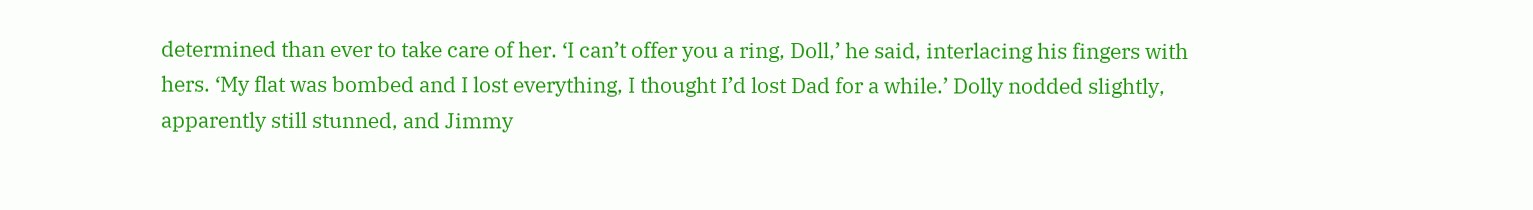determined than ever to take care of her. ‘I can’t offer you a ring, Doll,’ he said, interlacing his fingers with hers. ‘My flat was bombed and I lost everything, I thought I’d lost Dad for a while.’ Dolly nodded slightly, apparently still stunned, and Jimmy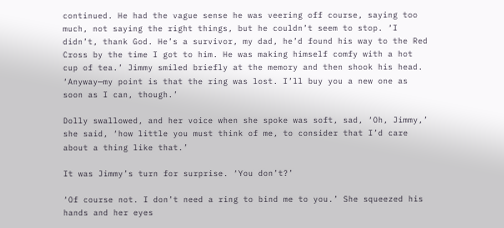continued. He had the vague sense he was veering off course, saying too much, not saying the right things, but he couldn’t seem to stop. ‘I didn’t, thank God. He’s a survivor, my dad, he’d found his way to the Red Cross by the time I got to him. He was making himself comfy with a hot cup of tea.’ Jimmy smiled briefly at the memory and then shook his head. ‘Anyway—my point is that the ring was lost. I’ll buy you a new one as soon as I can, though.’

Dolly swallowed, and her voice when she spoke was soft, sad, ‘Oh, Jimmy,’ she said, ‘how little you must think of me, to consider that I’d care about a thing like that.’

It was Jimmy’s turn for surprise. ‘You don’t?’

‘Of course not. I don’t need a ring to bind me to you.’ She squeezed his hands and her eyes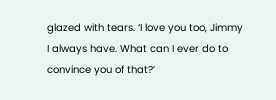glazed with tears. ‘I love you too, Jimmy I always have. What can I ever do to convince you of that?’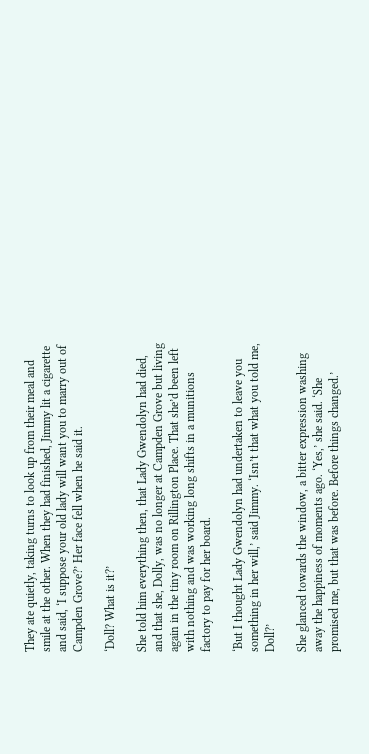They ate quietly, taking turns to look up from their meal and smile at the other. When they had finished, Jimmy lit a cigarette and said, ‘I suppose your old lady will want you to marry out of Campden Grove?’ Her face fell when he said it.

‘Doll? What is it?’

She told him everything then, that Lady Gwendolyn had died, and that she, Dolly, was no longer at Campden Grove but living again in the tiny room on Rillington Place. That she’d been left with nothing and was working long shifts in a munitions factory to pay for her board.

‘But I thought Lady Gwendolyn had undertaken to leave you something in her will,’ said Jimmy. ‘Isn’t that what you told me, Doll?’

She glanced towards the window, a bitter expression washing away the happiness of moments ago. ‘Yes,’ she said. ‘She promised me, but that was before. Before things changed.’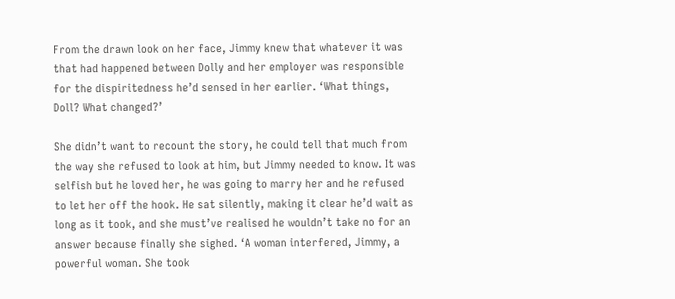From the drawn look on her face, Jimmy knew that whatever it was that had happened between Dolly and her employer was responsible for the dispiritedness he’d sensed in her earlier. ‘What things, Doll? What changed?’

She didn’t want to recount the story, he could tell that much from the way she refused to look at him, but Jimmy needed to know. It was selfish but he loved her, he was going to marry her and he refused to let her off the hook. He sat silently, making it clear he’d wait as long as it took, and she must’ve realised he wouldn’t take no for an answer because finally she sighed. ‘A woman interfered, Jimmy, a powerful woman. She took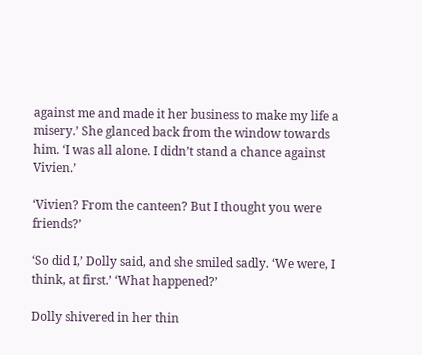against me and made it her business to make my life a misery.’ She glanced back from the window towards him. ‘I was all alone. I didn’t stand a chance against Vivien.’

‘Vivien? From the canteen? But I thought you were friends?’

‘So did I,’ Dolly said, and she smiled sadly. ‘We were, I think, at first.’ ‘What happened?’

Dolly shivered in her thin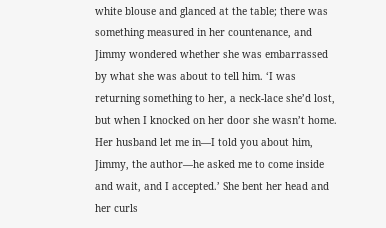white blouse and glanced at the table; there was something measured in her countenance, and Jimmy wondered whether she was embarrassed by what she was about to tell him. ‘I was returning something to her, a neck-lace she’d lost, but when I knocked on her door she wasn’t home. Her husband let me in—I told you about him, Jimmy, the author—he asked me to come inside and wait, and I accepted.’ She bent her head and her curls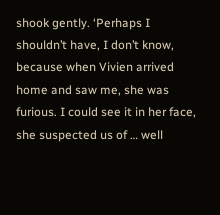shook gently. ‘Perhaps I shouldn’t have, I don’t know, because when Vivien arrived home and saw me, she was furious. I could see it in her face, she suspected us of … well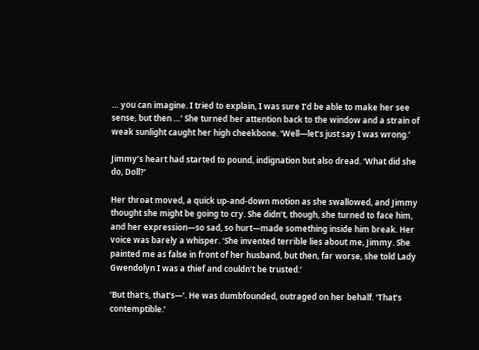… you can imagine. I tried to explain, I was sure I’d be able to make her see sense, but then …’ She turned her attention back to the window and a strain of weak sunlight caught her high cheekbone. ‘Well—let’s just say I was wrong.’

Jimmy’s heart had started to pound, indignation but also dread. ‘What did she do, Doll?’

Her throat moved, a quick up-and-down motion as she swallowed, and Jimmy thought she might be going to cry. She didn’t, though, she turned to face him, and her expression—so sad, so hurt—made something inside him break. Her voice was barely a whisper. ‘She invented terrible lies about me, Jimmy. She painted me as false in front of her husband, but then, far worse, she told Lady Gwendolyn I was a thief and couldn’t be trusted.’

‘But that’s, that’s—’. He was dumbfounded, outraged on her behalf. ‘That’s contemptible.’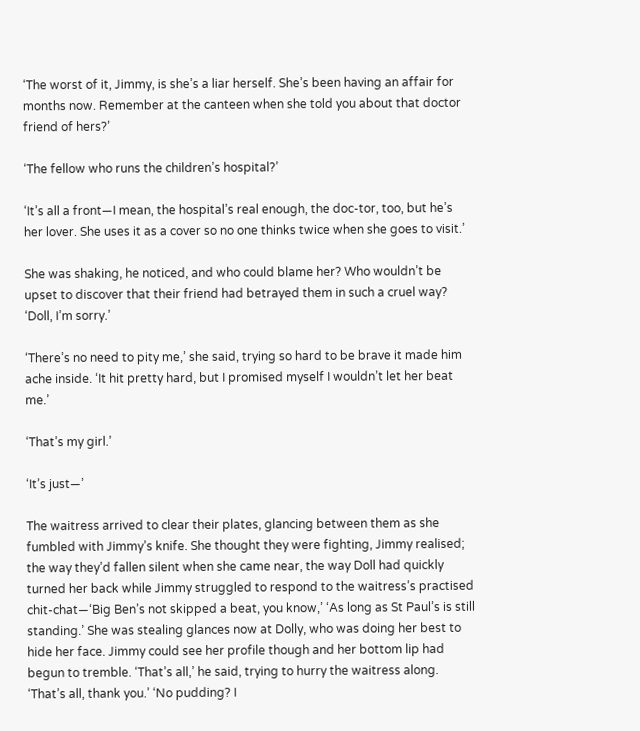‘The worst of it, Jimmy, is she’s a liar herself. She’s been having an affair for months now. Remember at the canteen when she told you about that doctor friend of hers?’

‘The fellow who runs the children’s hospital?’

‘It’s all a front—I mean, the hospital’s real enough, the doc-tor, too, but he’s her lover. She uses it as a cover so no one thinks twice when she goes to visit.’

She was shaking, he noticed, and who could blame her? Who wouldn’t be upset to discover that their friend had betrayed them in such a cruel way? ‘Doll, I’m sorry.’

‘There’s no need to pity me,’ she said, trying so hard to be brave it made him ache inside. ‘It hit pretty hard, but I promised myself I wouldn’t let her beat me.’

‘That’s my girl.’

‘It’s just—’

The waitress arrived to clear their plates, glancing between them as she fumbled with Jimmy’s knife. She thought they were fighting, Jimmy realised; the way they’d fallen silent when she came near, the way Doll had quickly turned her back while Jimmy struggled to respond to the waitress’s practised chit-chat—‘Big Ben’s not skipped a beat, you know,’ ‘As long as St Paul’s is still standing.’ She was stealing glances now at Dolly, who was doing her best to hide her face. Jimmy could see her profile though and her bottom lip had begun to tremble. ‘That’s all,’ he said, trying to hurry the waitress along. ‘That’s all, thank you.’ ‘No pudding? I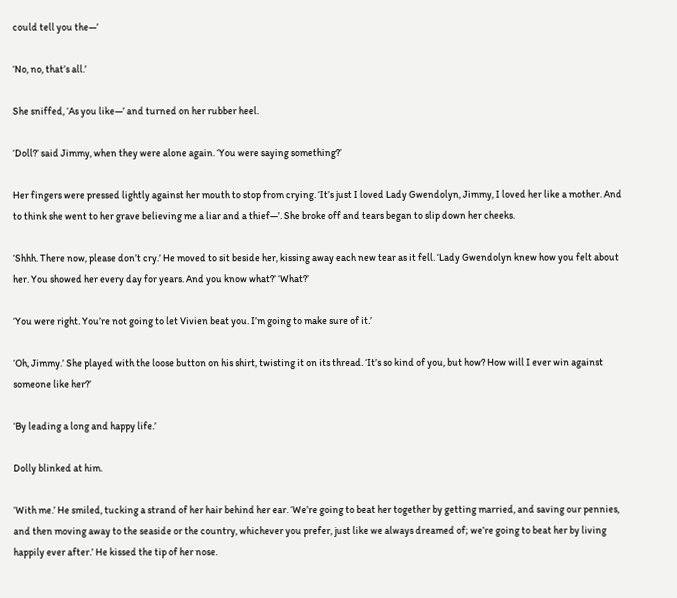could tell you the—’

‘No, no, that’s all.’

She sniffed, ‘As you like—’ and turned on her rubber heel.

‘Doll?’ said Jimmy, when they were alone again. ‘You were saying something?’

Her fingers were pressed lightly against her mouth to stop from crying. ‘It’s just I loved Lady Gwendolyn, Jimmy, I loved her like a mother. And to think she went to her grave believing me a liar and a thief—’. She broke off and tears began to slip down her cheeks.

‘Shhh. There now, please don’t cry.’ He moved to sit beside her, kissing away each new tear as it fell. ‘Lady Gwendolyn knew how you felt about her. You showed her every day for years. And you know what?’ ‘What?’

‘You were right. You’re not going to let Vivien beat you. I’m going to make sure of it.’

‘Oh, Jimmy.’ She played with the loose button on his shirt, twisting it on its thread. ‘It’s so kind of you, but how? How will I ever win against someone like her?’

‘By leading a long and happy life.’

Dolly blinked at him.

‘With me.’ He smiled, tucking a strand of her hair behind her ear. ‘We’re going to beat her together by getting married, and saving our pennies, and then moving away to the seaside or the country, whichever you prefer, just like we always dreamed of; we’re going to beat her by living happily ever after.’ He kissed the tip of her nose.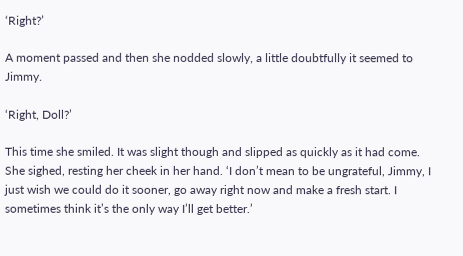‘Right?’

A moment passed and then she nodded slowly, a little doubtfully it seemed to Jimmy.

‘Right, Doll?’

This time she smiled. It was slight though and slipped as quickly as it had come. She sighed, resting her cheek in her hand. ‘I don’t mean to be ungrateful, Jimmy, I just wish we could do it sooner, go away right now and make a fresh start. I sometimes think it’s the only way I’ll get better.’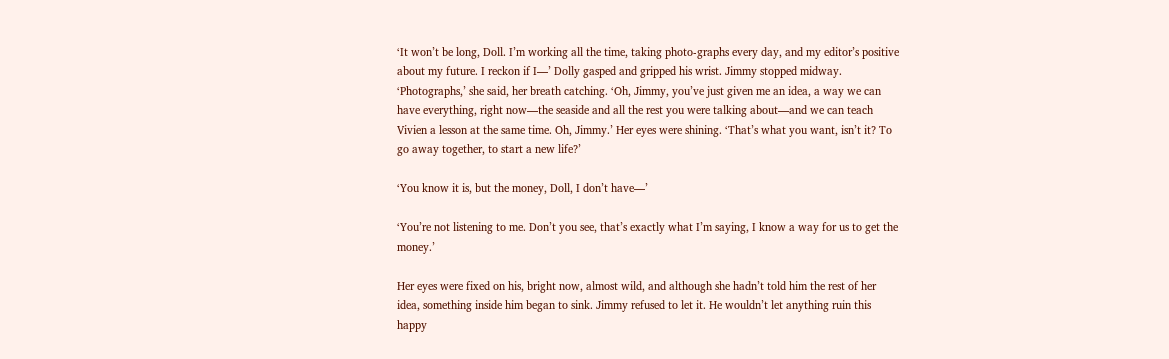‘It won’t be long, Doll. I’m working all the time, taking photo-graphs every day, and my editor’s positive about my future. I reckon if I—’ Dolly gasped and gripped his wrist. Jimmy stopped midway. ‘Photographs,’ she said, her breath catching. ‘Oh, Jimmy, you’ve just given me an idea, a way we can have everything, right now—the seaside and all the rest you were talking about—and we can teach Vivien a lesson at the same time. Oh, Jimmy.’ Her eyes were shining. ‘That’s what you want, isn’t it? To go away together, to start a new life?’

‘You know it is, but the money, Doll, I don’t have—’

‘You’re not listening to me. Don’t you see, that’s exactly what I’m saying, I know a way for us to get the money.’

Her eyes were fixed on his, bright now, almost wild, and although she hadn’t told him the rest of her idea, something inside him began to sink. Jimmy refused to let it. He wouldn’t let anything ruin this happy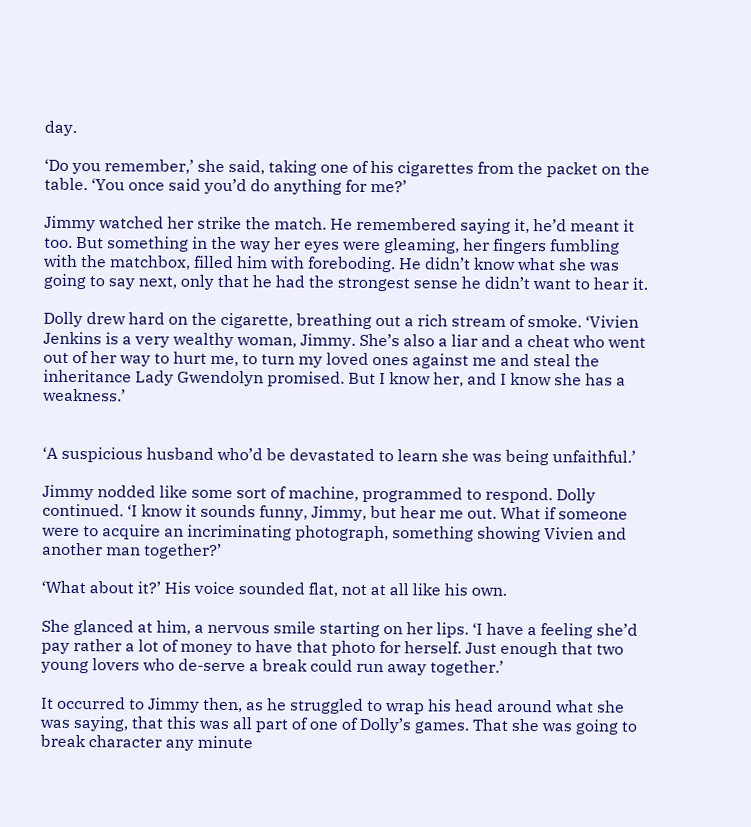day.

‘Do you remember,’ she said, taking one of his cigarettes from the packet on the table. ‘You once said you’d do anything for me?’

Jimmy watched her strike the match. He remembered saying it, he’d meant it too. But something in the way her eyes were gleaming, her fingers fumbling with the matchbox, filled him with foreboding. He didn’t know what she was going to say next, only that he had the strongest sense he didn’t want to hear it.

Dolly drew hard on the cigarette, breathing out a rich stream of smoke. ‘Vivien Jenkins is a very wealthy woman, Jimmy. She’s also a liar and a cheat who went out of her way to hurt me, to turn my loved ones against me and steal the inheritance Lady Gwendolyn promised. But I know her, and I know she has a weakness.’


‘A suspicious husband who’d be devastated to learn she was being unfaithful.’

Jimmy nodded like some sort of machine, programmed to respond. Dolly continued. ‘I know it sounds funny, Jimmy, but hear me out. What if someone were to acquire an incriminating photograph, something showing Vivien and another man together?’

‘What about it?’ His voice sounded flat, not at all like his own.

She glanced at him, a nervous smile starting on her lips. ‘I have a feeling she’d pay rather a lot of money to have that photo for herself. Just enough that two young lovers who de-serve a break could run away together.’

It occurred to Jimmy then, as he struggled to wrap his head around what she was saying, that this was all part of one of Dolly’s games. That she was going to break character any minute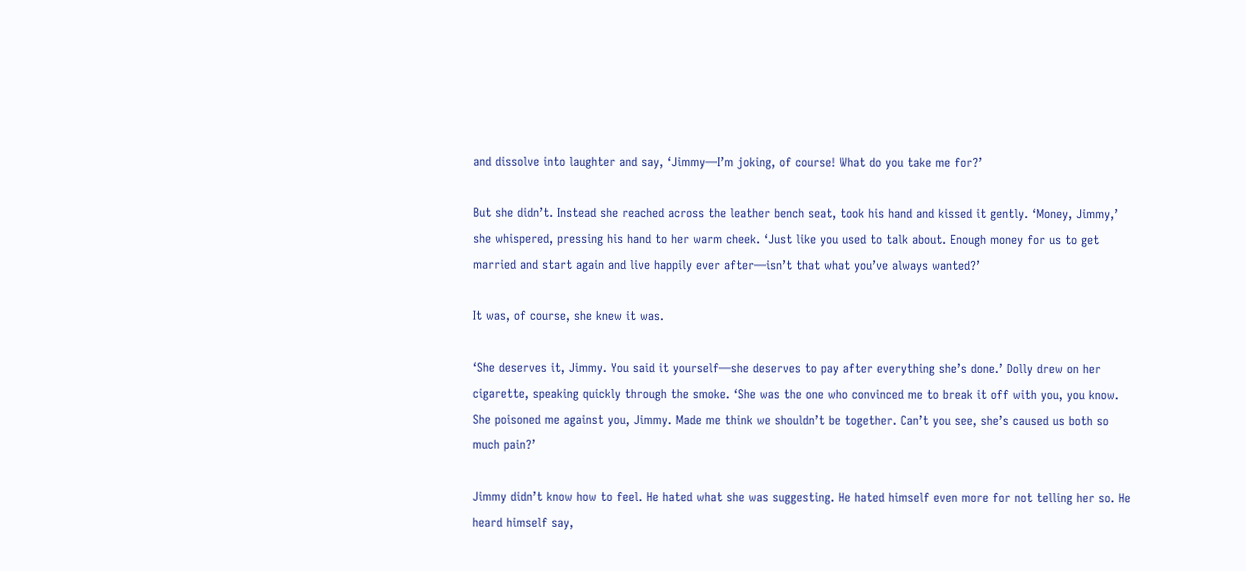and dissolve into laughter and say, ‘Jimmy—I’m joking, of course! What do you take me for?’

But she didn’t. Instead she reached across the leather bench seat, took his hand and kissed it gently. ‘Money, Jimmy,’ she whispered, pressing his hand to her warm cheek. ‘Just like you used to talk about. Enough money for us to get married and start again and live happily ever after—isn’t that what you’ve always wanted?’

It was, of course, she knew it was.

‘She deserves it, Jimmy. You said it yourself—she deserves to pay after everything she’s done.’ Dolly drew on her cigarette, speaking quickly through the smoke. ‘She was the one who convinced me to break it off with you, you know. She poisoned me against you, Jimmy. Made me think we shouldn’t be together. Can’t you see, she’s caused us both so much pain?’

Jimmy didn’t know how to feel. He hated what she was suggesting. He hated himself even more for not telling her so. He heard himself say,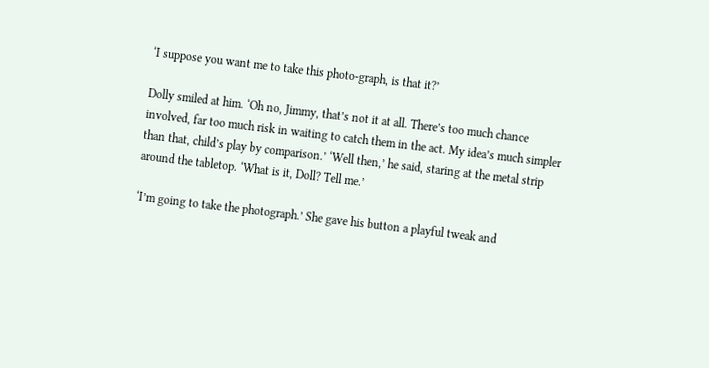‘I suppose you want me to take this photo-graph, is that it?’

Dolly smiled at him. ‘Oh no, Jimmy, that’s not it at all. There’s too much chance involved, far too much risk in waiting to catch them in the act. My idea’s much simpler than that, child’s play by comparison.’ ‘Well then,’ he said, staring at the metal strip around the tabletop. ‘What is it, Doll? Tell me.’

‘I’m going to take the photograph.’ She gave his button a playful tweak and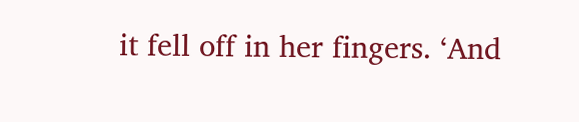it fell off in her fingers. ‘And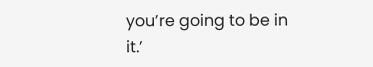you’re going to be in it.’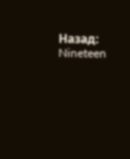Назад: Nineteen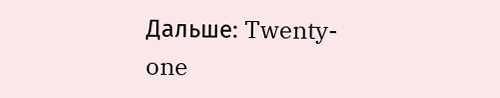Дальше: Twenty-one